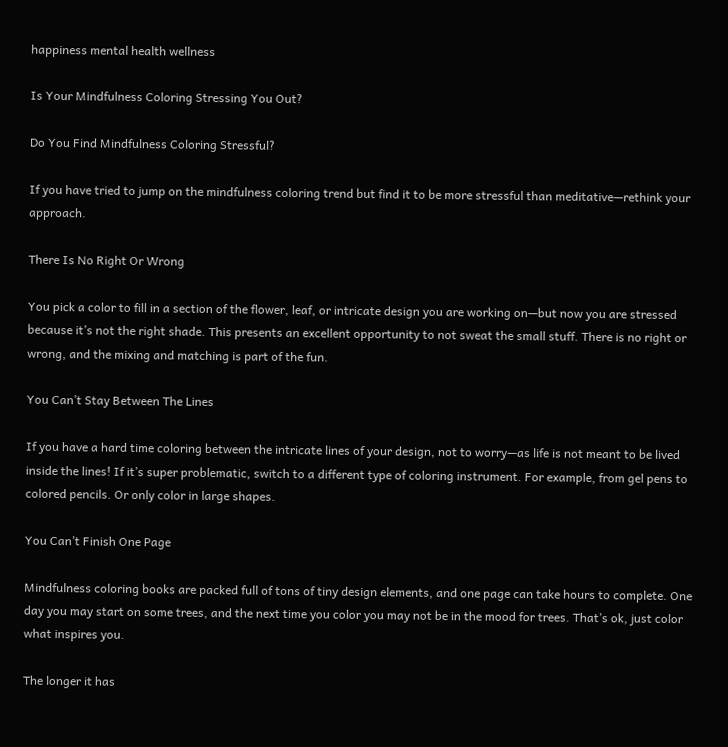happiness mental health wellness

Is Your Mindfulness Coloring Stressing You Out?

Do You Find Mindfulness Coloring Stressful?

If you have tried to jump on the mindfulness coloring trend but find it to be more stressful than meditative—rethink your approach.

There Is No Right Or Wrong

You pick a color to fill in a section of the flower, leaf, or intricate design you are working on—but now you are stressed because it’s not the right shade. This presents an excellent opportunity to not sweat the small stuff. There is no right or wrong, and the mixing and matching is part of the fun.

You Can’t Stay Between The Lines

If you have a hard time coloring between the intricate lines of your design, not to worry—as life is not meant to be lived inside the lines! If it’s super problematic, switch to a different type of coloring instrument. For example, from gel pens to colored pencils. Or only color in large shapes.

You Can’t Finish One Page

Mindfulness coloring books are packed full of tons of tiny design elements, and one page can take hours to complete. One day you may start on some trees, and the next time you color you may not be in the mood for trees. That’s ok, just color what inspires you.

The longer it has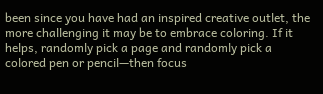been since you have had an inspired creative outlet, the more challenging it may be to embrace coloring. If it helps, randomly pick a page and randomly pick a colored pen or pencil—then focus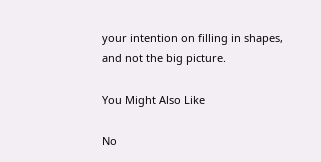your intention on filling in shapes, and not the big picture.

You Might Also Like

No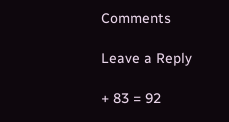Comments

Leave a Reply

+ 83 = 92